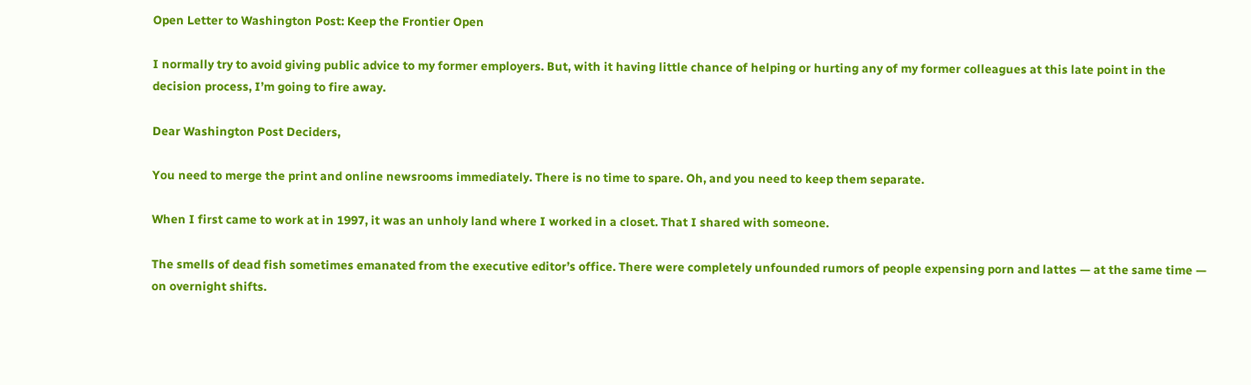Open Letter to Washington Post: Keep the Frontier Open

I normally try to avoid giving public advice to my former employers. But, with it having little chance of helping or hurting any of my former colleagues at this late point in the decision process, I’m going to fire away.

Dear Washington Post Deciders,

You need to merge the print and online newsrooms immediately. There is no time to spare. Oh, and you need to keep them separate.

When I first came to work at in 1997, it was an unholy land where I worked in a closet. That I shared with someone.

The smells of dead fish sometimes emanated from the executive editor’s office. There were completely unfounded rumors of people expensing porn and lattes — at the same time — on overnight shifts.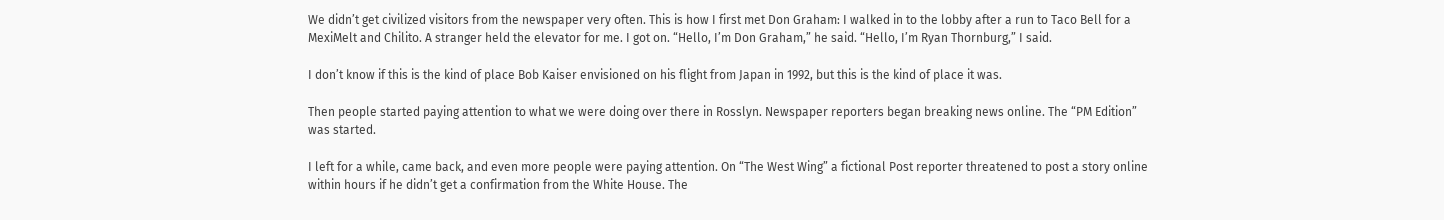We didn’t get civilized visitors from the newspaper very often. This is how I first met Don Graham: I walked in to the lobby after a run to Taco Bell for a MexiMelt and Chilito. A stranger held the elevator for me. I got on. “Hello, I’m Don Graham,” he said. “Hello, I’m Ryan Thornburg,” I said.

I don’t know if this is the kind of place Bob Kaiser envisioned on his flight from Japan in 1992, but this is the kind of place it was.

Then people started paying attention to what we were doing over there in Rosslyn. Newspaper reporters began breaking news online. The “PM Edition” was started.

I left for a while, came back, and even more people were paying attention. On “The West Wing” a fictional Post reporter threatened to post a story online within hours if he didn’t get a confirmation from the White House. The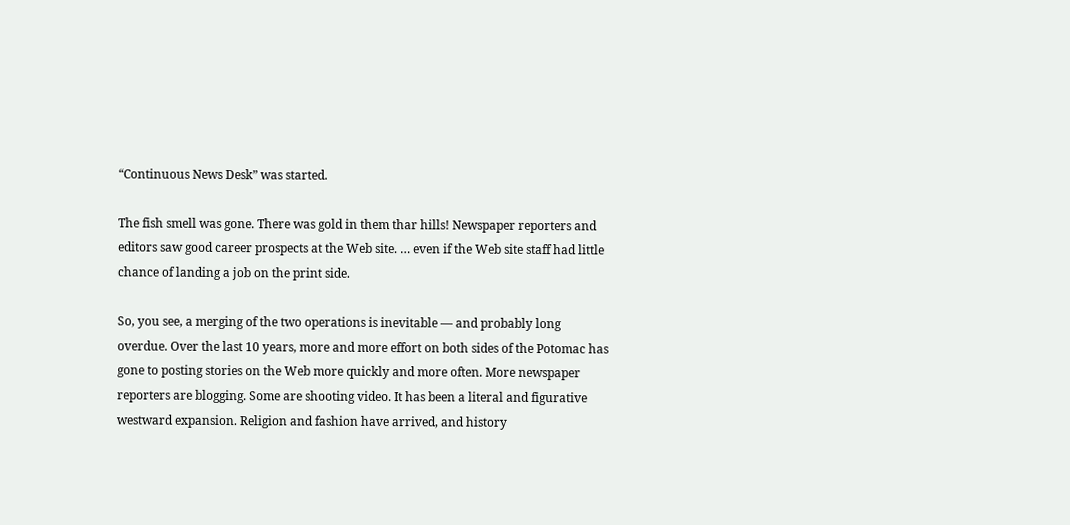“Continuous News Desk” was started.

The fish smell was gone. There was gold in them thar hills! Newspaper reporters and editors saw good career prospects at the Web site. … even if the Web site staff had little chance of landing a job on the print side.

So, you see, a merging of the two operations is inevitable — and probably long overdue. Over the last 10 years, more and more effort on both sides of the Potomac has gone to posting stories on the Web more quickly and more often. More newspaper reporters are blogging. Some are shooting video. It has been a literal and figurative westward expansion. Religion and fashion have arrived, and history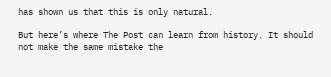has shown us that this is only natural.

But here’s where The Post can learn from history. It should not make the same mistake the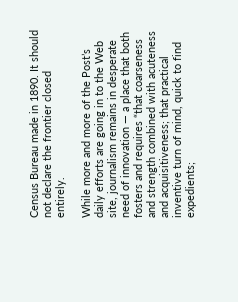Census Bureau made in 1890. It should not declare the frontier closed entirely.

While more and more of the Post’s daily efforts are going in to the Web site, journalism remains in desperate need of innovation — a place that both fosters and requires “that coarseness and strength combined with acuteness and acquisitiveness; that practical inventive turn of mind, quick to find expedients;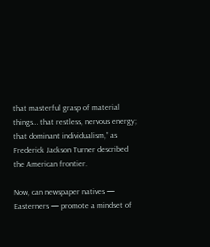that masterful grasp of material things… that restless, nervous energy; that dominant individualism,” as Frederick Jackson Turner described the American frontier.

Now, can newspaper natives — Easterners — promote a mindset of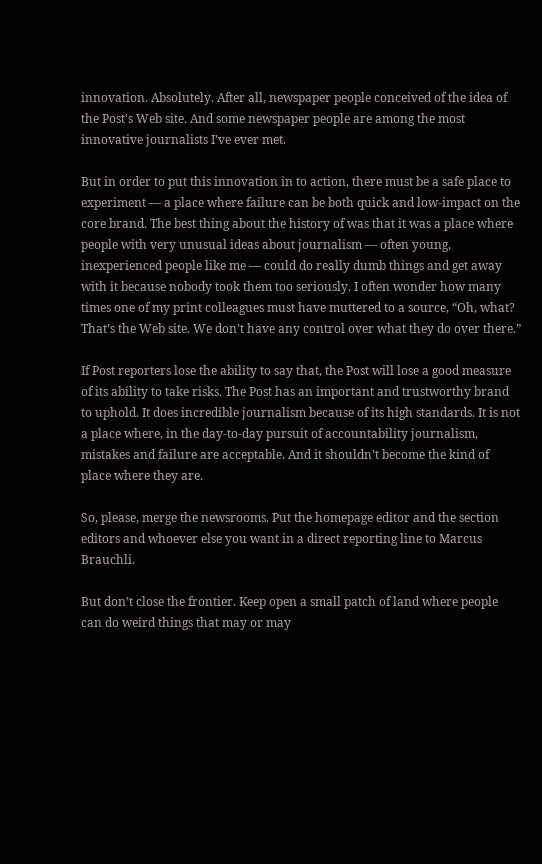innovation. Absolutely. After all, newspaper people conceived of the idea of the Post’s Web site. And some newspaper people are among the most innovative journalists I’ve ever met.

But in order to put this innovation in to action, there must be a safe place to experiment — a place where failure can be both quick and low-impact on the core brand. The best thing about the history of was that it was a place where people with very unusual ideas about journalism — often young, inexperienced people like me — could do really dumb things and get away with it because nobody took them too seriously. I often wonder how many times one of my print colleagues must have muttered to a source, “Oh, what? That’s the Web site. We don’t have any control over what they do over there.”

If Post reporters lose the ability to say that, the Post will lose a good measure of its ability to take risks. The Post has an important and trustworthy brand to uphold. It does incredible journalism because of its high standards. It is not a place where, in the day-to-day pursuit of accountability journalism, mistakes and failure are acceptable. And it shouldn’t become the kind of place where they are.

So, please, merge the newsrooms. Put the homepage editor and the section editors and whoever else you want in a direct reporting line to Marcus Brauchli.

But don’t close the frontier. Keep open a small patch of land where people can do weird things that may or may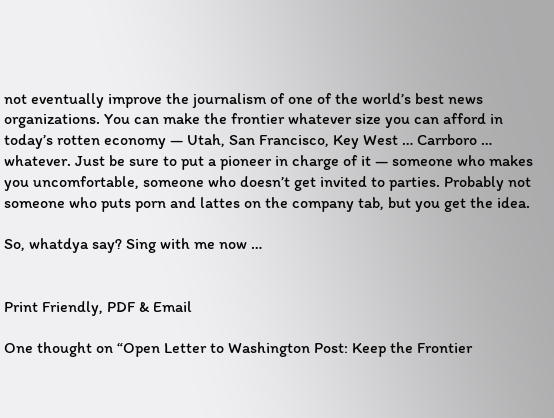not eventually improve the journalism of one of the world’s best news organizations. You can make the frontier whatever size you can afford in today’s rotten economy — Utah, San Francisco, Key West … Carrboro … whatever. Just be sure to put a pioneer in charge of it — someone who makes you uncomfortable, someone who doesn’t get invited to parties. Probably not someone who puts porn and lattes on the company tab, but you get the idea.

So, whatdya say? Sing with me now …


Print Friendly, PDF & Email

One thought on “Open Letter to Washington Post: Keep the Frontier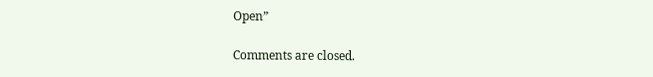Open”

Comments are closed.